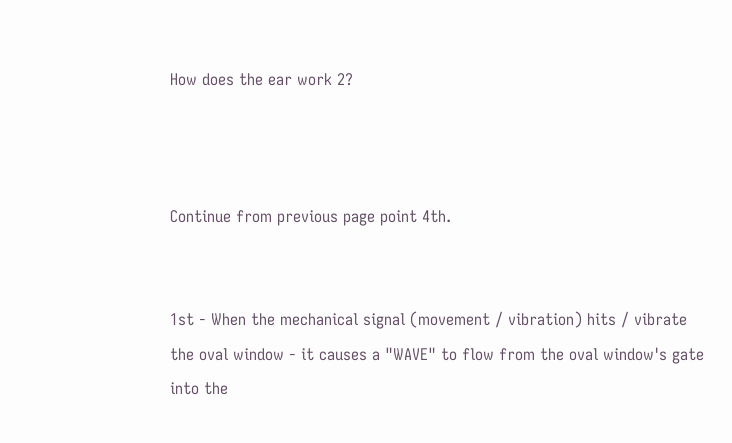How does the ear work 2?



Continue from previous page point 4th.


1st - When the mechanical signal (movement / vibration) hits / vibrate the oval window - it causes a "WAVE" to flow from the oval window's gate into the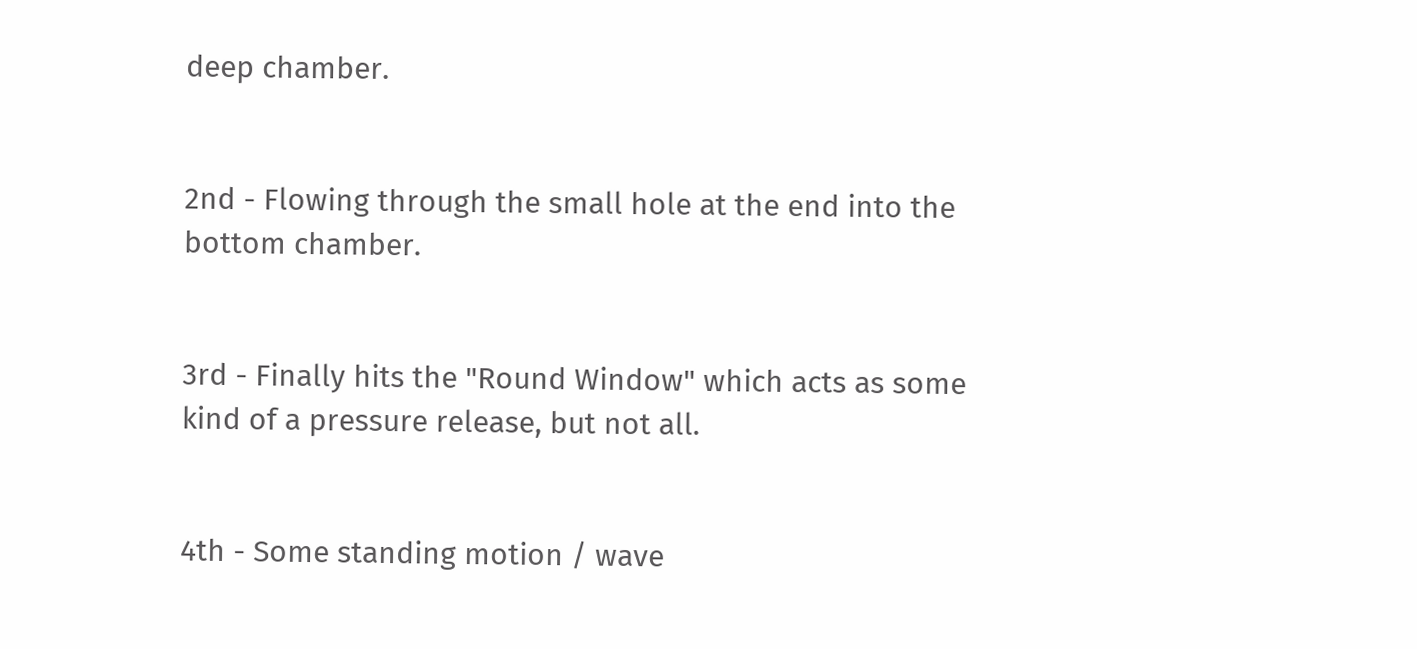deep chamber.


2nd - Flowing through the small hole at the end into the bottom chamber.


3rd - Finally hits the "Round Window" which acts as some kind of a pressure release, but not all.


4th - Some standing motion / wave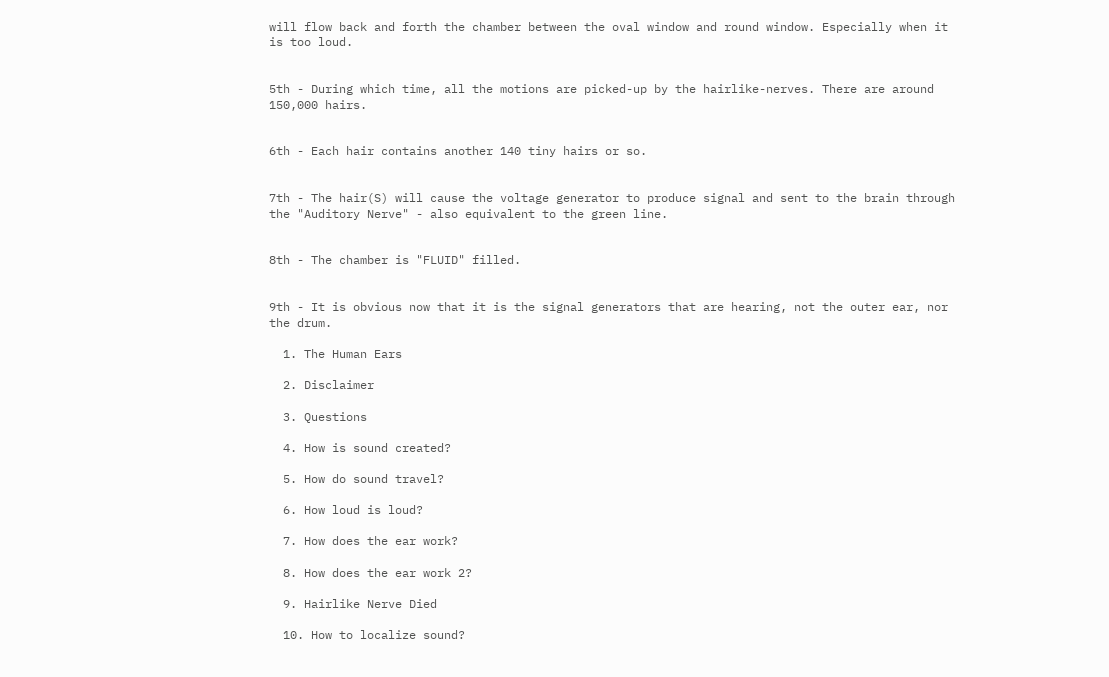will flow back and forth the chamber between the oval window and round window. Especially when it is too loud.


5th - During which time, all the motions are picked-up by the hairlike-nerves. There are around 150,000 hairs.


6th - Each hair contains another 140 tiny hairs or so.


7th - The hair(S) will cause the voltage generator to produce signal and sent to the brain through the "Auditory Nerve" - also equivalent to the green line.


8th - The chamber is "FLUID" filled.


9th - It is obvious now that it is the signal generators that are hearing, not the outer ear, nor the drum.

  1. The Human Ears

  2. Disclaimer

  3. Questions

  4. How is sound created?

  5. How do sound travel?

  6. How loud is loud?

  7. How does the ear work?

  8. How does the ear work 2?

  9. Hairlike Nerve Died

  10. How to localize sound?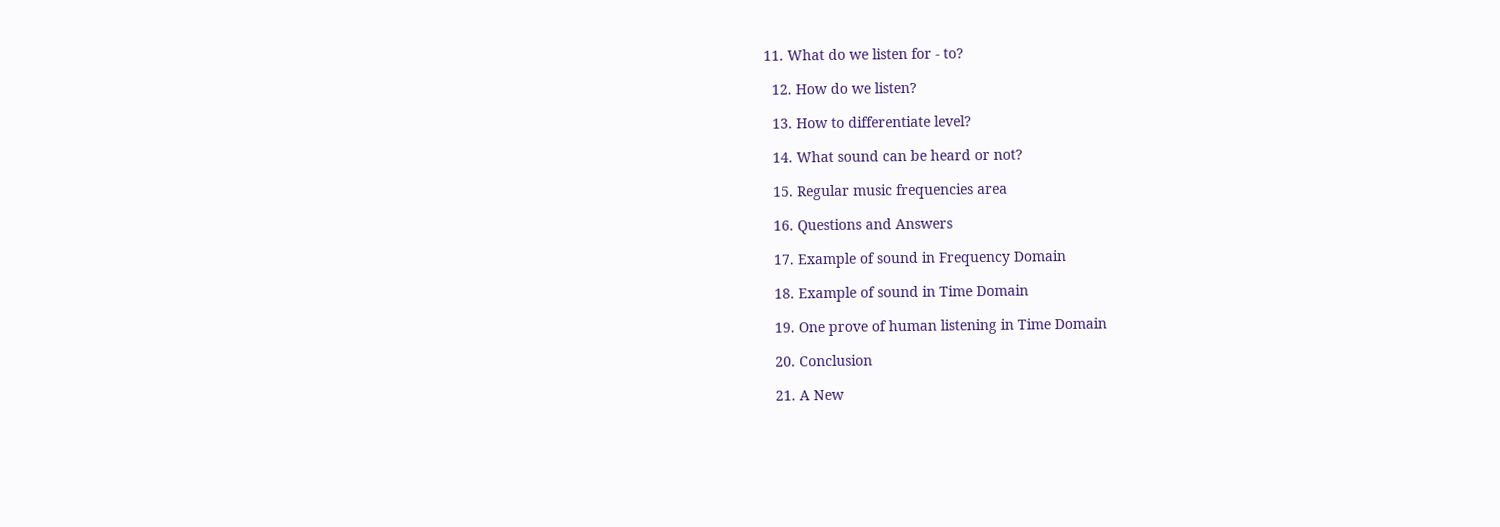11. What do we listen for - to?

  12. How do we listen?

  13. How to differentiate level?

  14. What sound can be heard or not?

  15. Regular music frequencies area

  16. Questions and Answers

  17. Example of sound in Frequency Domain

  18. Example of sound in Time Domain

  19. One prove of human listening in Time Domain

  20. Conclusion

  21. A New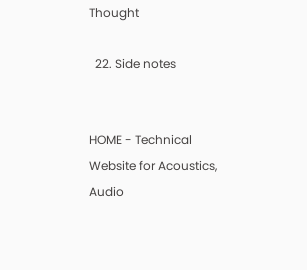Thought

  22. Side notes


HOME - Technical Website for Acoustics, Audio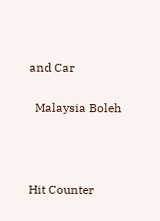and Car

  Malaysia Boleh



Hit Counter